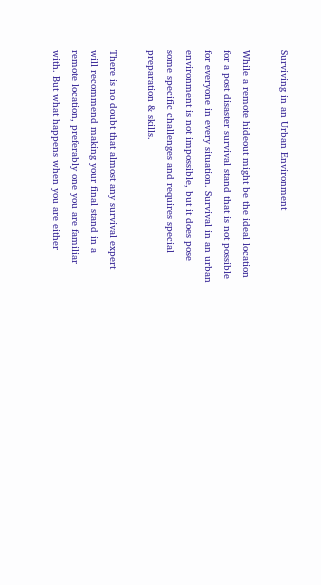Surviving in an Urban Environment

While a remote hideout might be the ideal location for a post disaster survival stand that is not possible for everyone in every situation. Survival in an urban environment is not impossible, but it does pose some specific challenges and requires special preparation & skills.

There is no doubt that almost any survival expert will recommend making your final stand in a remote location, preferably one you are familiar with. But what happens when you are either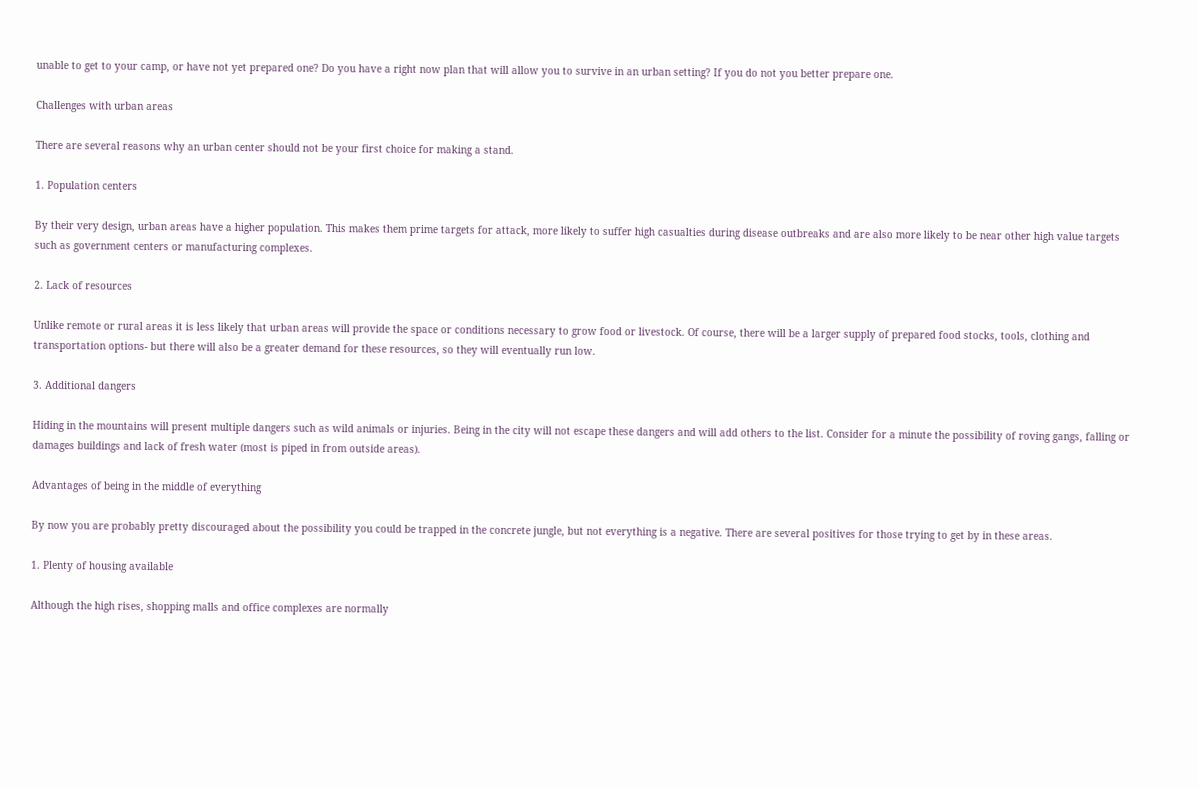unable to get to your camp, or have not yet prepared one? Do you have a right now plan that will allow you to survive in an urban setting? If you do not you better prepare one.

Challenges with urban areas

There are several reasons why an urban center should not be your first choice for making a stand.

1. Population centers

By their very design, urban areas have a higher population. This makes them prime targets for attack, more likely to suffer high casualties during disease outbreaks and are also more likely to be near other high value targets such as government centers or manufacturing complexes.

2. Lack of resources

Unlike remote or rural areas it is less likely that urban areas will provide the space or conditions necessary to grow food or livestock. Of course, there will be a larger supply of prepared food stocks, tools, clothing and transportation options- but there will also be a greater demand for these resources, so they will eventually run low.

3. Additional dangers

Hiding in the mountains will present multiple dangers such as wild animals or injuries. Being in the city will not escape these dangers and will add others to the list. Consider for a minute the possibility of roving gangs, falling or damages buildings and lack of fresh water (most is piped in from outside areas).

Advantages of being in the middle of everything

By now you are probably pretty discouraged about the possibility you could be trapped in the concrete jungle, but not everything is a negative. There are several positives for those trying to get by in these areas.

1. Plenty of housing available

Although the high rises, shopping malls and office complexes are normally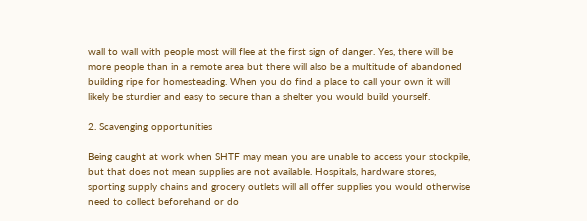wall to wall with people most will flee at the first sign of danger. Yes, there will be more people than in a remote area but there will also be a multitude of abandoned building ripe for homesteading. When you do find a place to call your own it will likely be sturdier and easy to secure than a shelter you would build yourself.

2. Scavenging opportunities

Being caught at work when SHTF may mean you are unable to access your stockpile, but that does not mean supplies are not available. Hospitals, hardware stores, sporting supply chains and grocery outlets will all offer supplies you would otherwise need to collect beforehand or do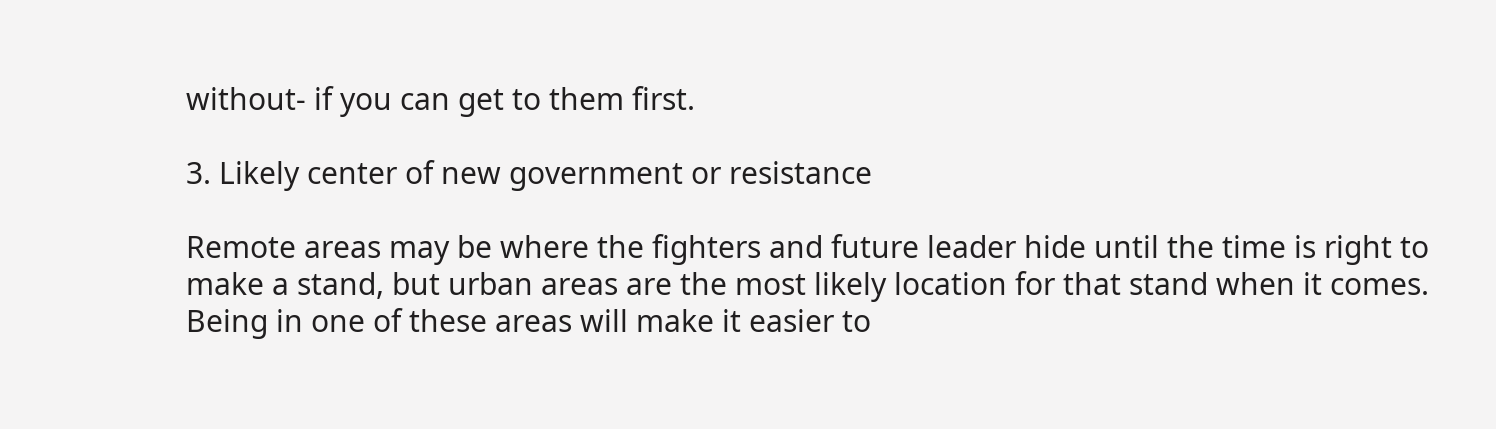without- if you can get to them first.

3. Likely center of new government or resistance

Remote areas may be where the fighters and future leader hide until the time is right to make a stand, but urban areas are the most likely location for that stand when it comes. Being in one of these areas will make it easier to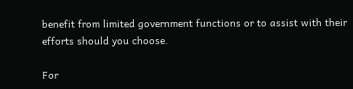benefit from limited government functions or to assist with their efforts should you choose.

For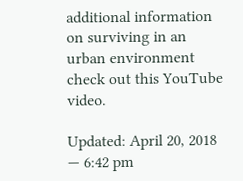additional information on surviving in an urban environment check out this YouTube video.

Updated: April 20, 2018 — 6:42 pm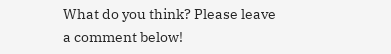What do you think? Please leave a comment below!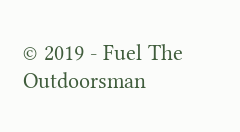© 2019 - Fuel The Outdoorsman